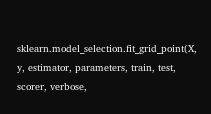sklearn.model_selection.fit_grid_point(X, y, estimator, parameters, train, test, scorer, verbose,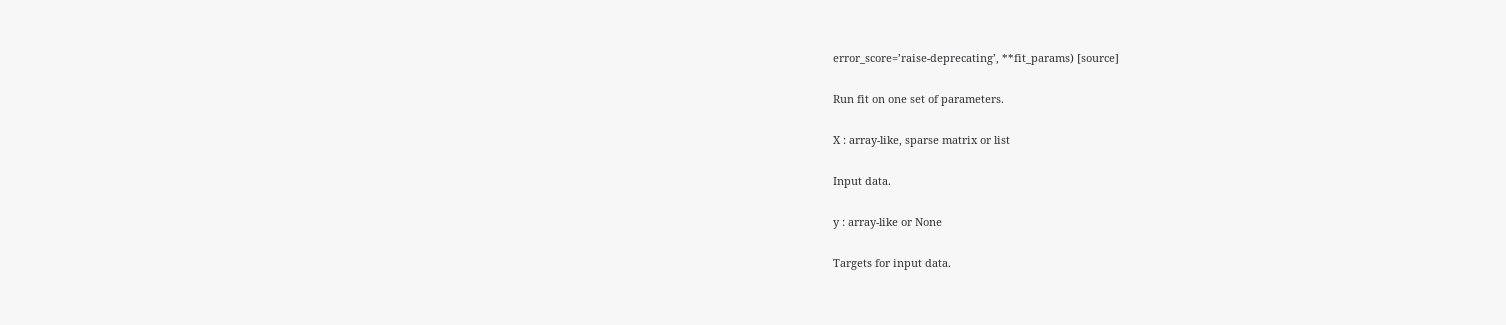error_score=’raise-deprecating’, **fit_params) [source]

Run fit on one set of parameters.

X : array-like, sparse matrix or list

Input data.

y : array-like or None

Targets for input data.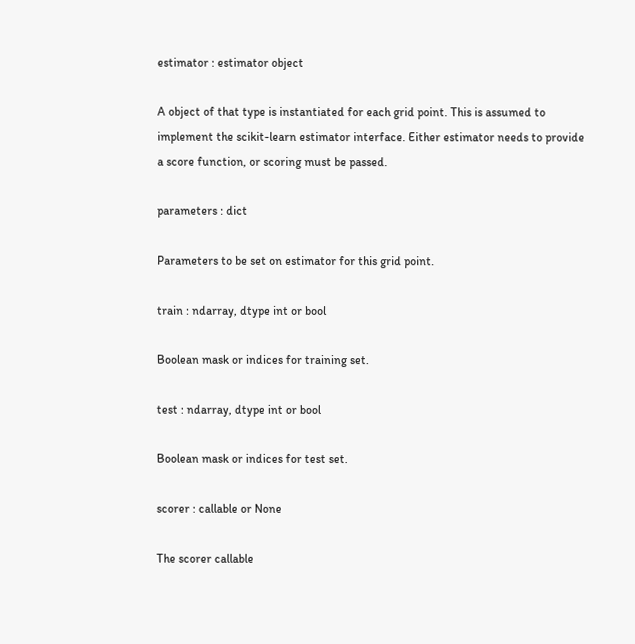estimator : estimator object

A object of that type is instantiated for each grid point. This is assumed to implement the scikit-learn estimator interface. Either estimator needs to provide a score function, or scoring must be passed.

parameters : dict

Parameters to be set on estimator for this grid point.

train : ndarray, dtype int or bool

Boolean mask or indices for training set.

test : ndarray, dtype int or bool

Boolean mask or indices for test set.

scorer : callable or None

The scorer callable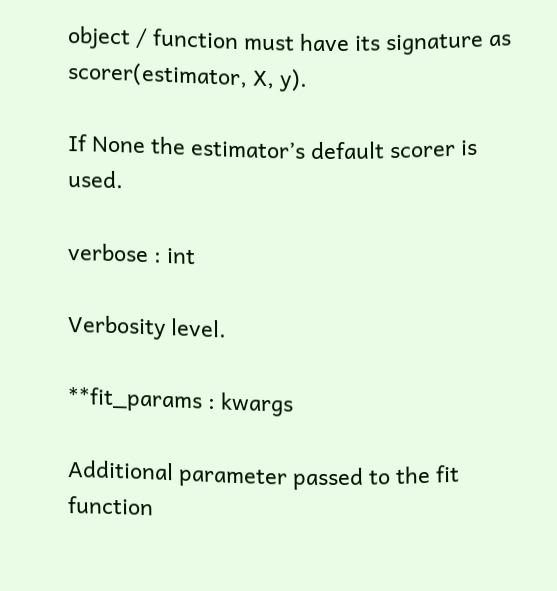object / function must have its signature as scorer(estimator, X, y).

If None the estimator’s default scorer is used.

verbose : int

Verbosity level.

**fit_params : kwargs

Additional parameter passed to the fit function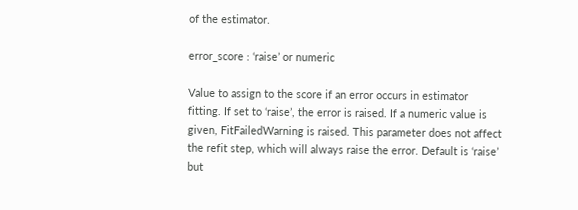of the estimator.

error_score : ‘raise’ or numeric

Value to assign to the score if an error occurs in estimator fitting. If set to ‘raise’, the error is raised. If a numeric value is given, FitFailedWarning is raised. This parameter does not affect the refit step, which will always raise the error. Default is ‘raise’ but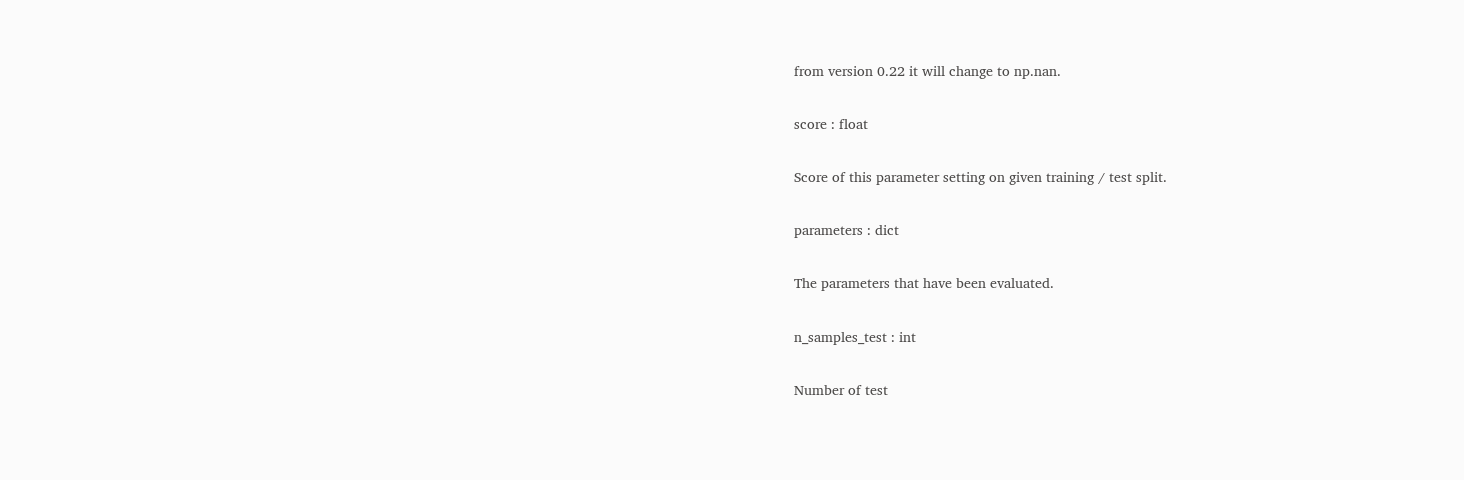from version 0.22 it will change to np.nan.

score : float

Score of this parameter setting on given training / test split.

parameters : dict

The parameters that have been evaluated.

n_samples_test : int

Number of test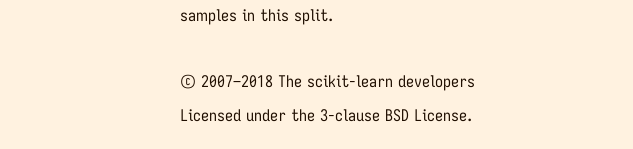samples in this split.

© 2007–2018 The scikit-learn developers
Licensed under the 3-clause BSD License.